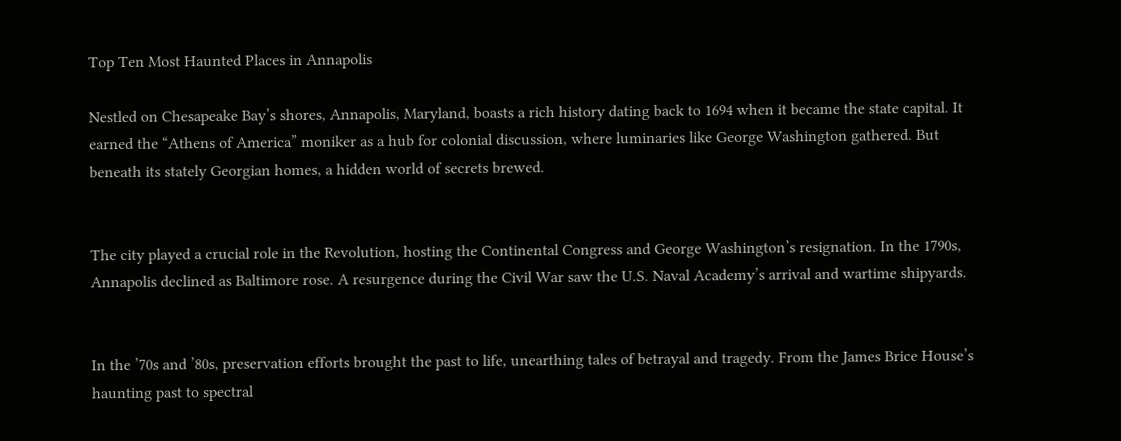Top Ten Most Haunted Places in Annapolis

Nestled on Chesapeake Bay’s shores, Annapolis, Maryland, boasts a rich history dating back to 1694 when it became the state capital. It earned the “Athens of America” moniker as a hub for colonial discussion, where luminaries like George Washington gathered. But beneath its stately Georgian homes, a hidden world of secrets brewed.


The city played a crucial role in the Revolution, hosting the Continental Congress and George Washington’s resignation. In the 1790s, Annapolis declined as Baltimore rose. A resurgence during the Civil War saw the U.S. Naval Academy’s arrival and wartime shipyards.


In the ’70s and ’80s, preservation efforts brought the past to life, unearthing tales of betrayal and tragedy. From the James Brice House’s haunting past to spectral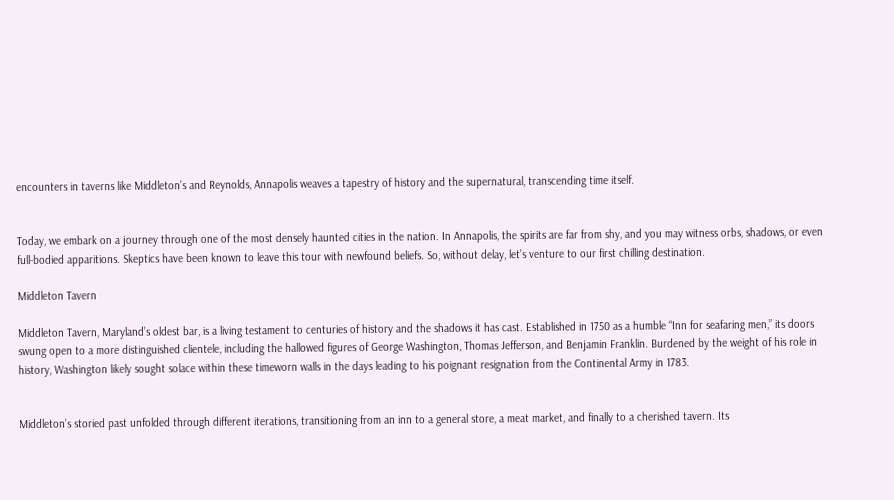encounters in taverns like Middleton’s and Reynolds, Annapolis weaves a tapestry of history and the supernatural, transcending time itself.


Today, we embark on a journey through one of the most densely haunted cities in the nation. In Annapolis, the spirits are far from shy, and you may witness orbs, shadows, or even full-bodied apparitions. Skeptics have been known to leave this tour with newfound beliefs. So, without delay, let’s venture to our first chilling destination.

Middleton Tavern

Middleton Tavern, Maryland’s oldest bar, is a living testament to centuries of history and the shadows it has cast. Established in 1750 as a humble “Inn for seafaring men,” its doors swung open to a more distinguished clientele, including the hallowed figures of George Washington, Thomas Jefferson, and Benjamin Franklin. Burdened by the weight of his role in history, Washington likely sought solace within these timeworn walls in the days leading to his poignant resignation from the Continental Army in 1783.


Middleton’s storied past unfolded through different iterations, transitioning from an inn to a general store, a meat market, and finally to a cherished tavern. Its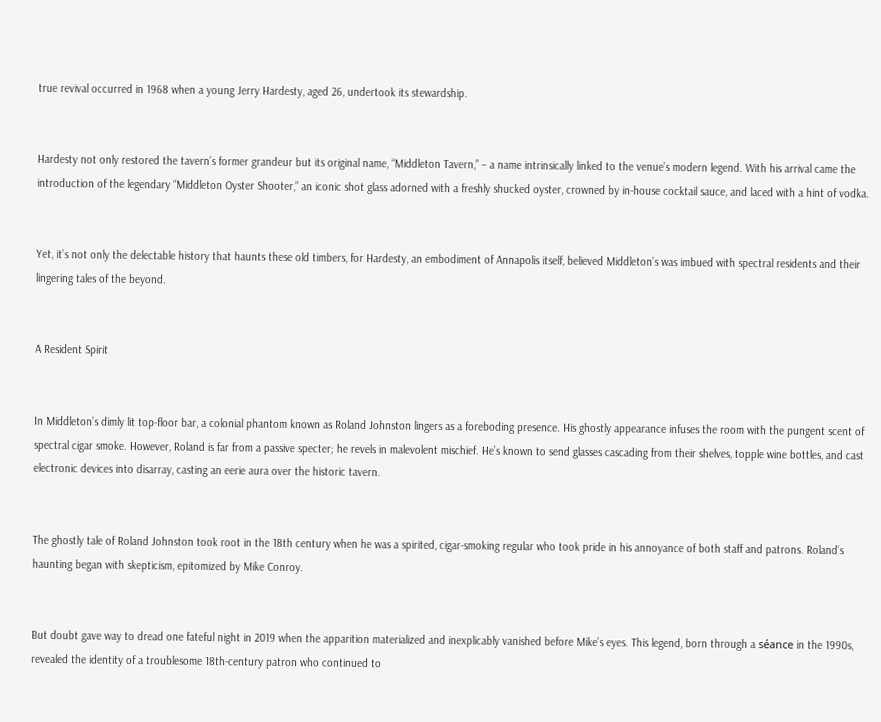true revival occurred in 1968 when a young Jerry Hardesty, aged 26, undertook its stewardship.


Hardesty not only restored the tavern’s former grandeur but its original name, “Middleton Tavern,” – a name intrinsically linked to the venue’s modern legend. With his arrival came the introduction of the legendary “Middleton Oyster Shooter,” an iconic shot glass adorned with a freshly shucked oyster, crowned by in-house cocktail sauce, and laced with a hint of vodka.


Yet, it’s not only the delectable history that haunts these old timbers, for Hardesty, an embodiment of Annapolis itself, believed Middleton’s was imbued with spectral residents and their lingering tales of the beyond.


A Resident Spirit


In Middleton’s dimly lit top-floor bar, a colonial phantom known as Roland Johnston lingers as a foreboding presence. His ghostly appearance infuses the room with the pungent scent of spectral cigar smoke. However, Roland is far from a passive specter; he revels in malevolent mischief. He’s known to send glasses cascading from their shelves, topple wine bottles, and cast electronic devices into disarray, casting an eerie aura over the historic tavern.


The ghostly tale of Roland Johnston took root in the 18th century when he was a spirited, cigar-smoking regular who took pride in his annoyance of both staff and patrons. Roland’s haunting began with skepticism, epitomized by Mike Conroy.


But doubt gave way to dread one fateful night in 2019 when the apparition materialized and inexplicably vanished before Mike’s eyes. This legend, born through a séance in the 1990s, revealed the identity of a troublesome 18th-century patron who continued to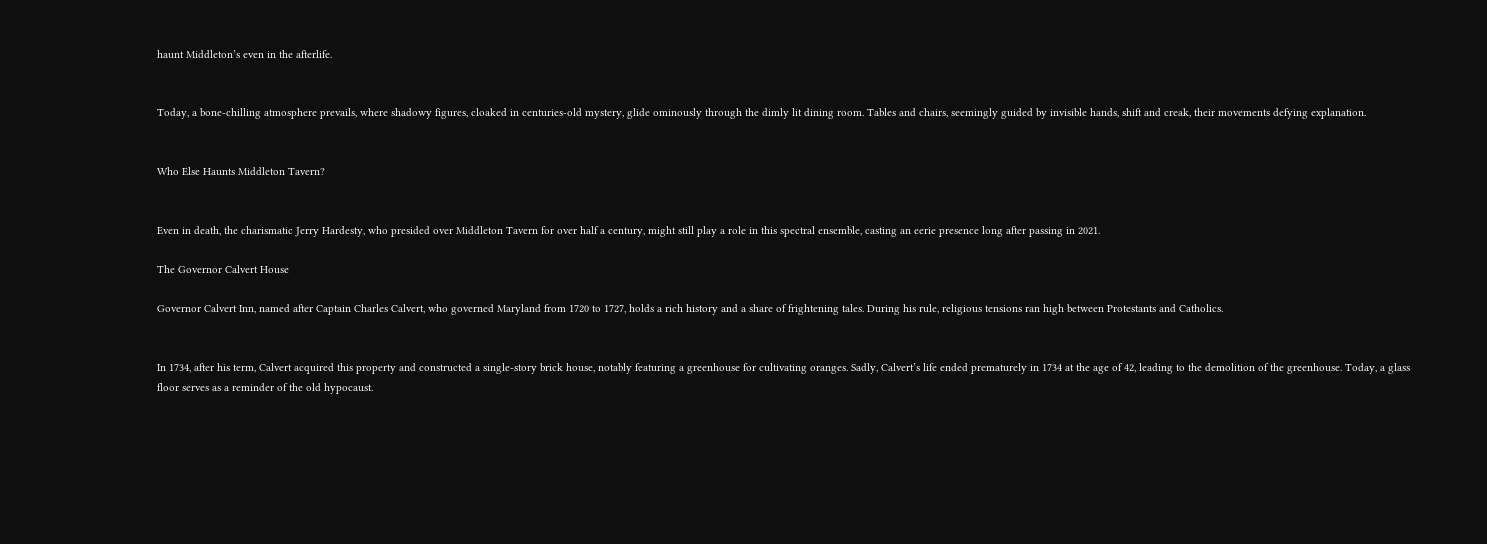haunt Middleton’s even in the afterlife.


Today, a bone-chilling atmosphere prevails, where shadowy figures, cloaked in centuries-old mystery, glide ominously through the dimly lit dining room. Tables and chairs, seemingly guided by invisible hands, shift and creak, their movements defying explanation.


Who Else Haunts Middleton Tavern?


Even in death, the charismatic Jerry Hardesty, who presided over Middleton Tavern for over half a century, might still play a role in this spectral ensemble, casting an eerie presence long after passing in 2021.

The Governor Calvert House

Governor Calvert Inn, named after Captain Charles Calvert, who governed Maryland from 1720 to 1727, holds a rich history and a share of frightening tales. During his rule, religious tensions ran high between Protestants and Catholics.


In 1734, after his term, Calvert acquired this property and constructed a single-story brick house, notably featuring a greenhouse for cultivating oranges. Sadly, Calvert’s life ended prematurely in 1734 at the age of 42, leading to the demolition of the greenhouse. Today, a glass floor serves as a reminder of the old hypocaust.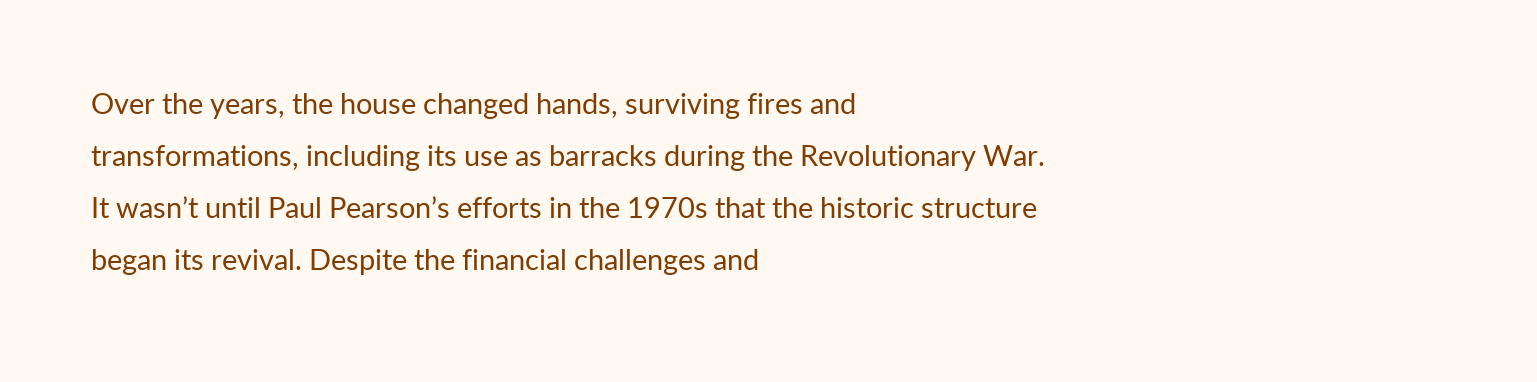Over the years, the house changed hands, surviving fires and transformations, including its use as barracks during the Revolutionary War. It wasn’t until Paul Pearson’s efforts in the 1970s that the historic structure began its revival. Despite the financial challenges and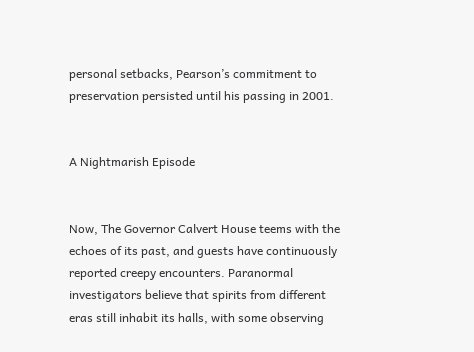personal setbacks, Pearson’s commitment to preservation persisted until his passing in 2001.


A Nightmarish Episode


Now, The Governor Calvert House teems with the echoes of its past, and guests have continuously reported creepy encounters. Paranormal investigators believe that spirits from different eras still inhabit its halls, with some observing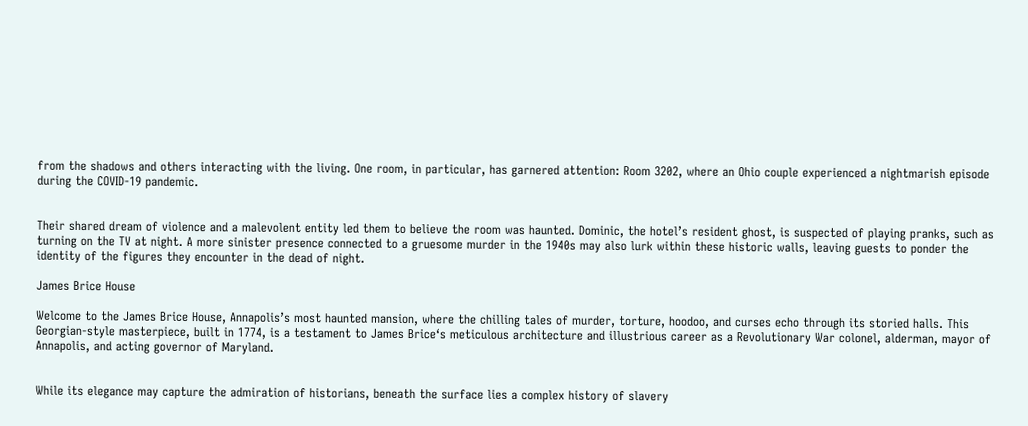from the shadows and others interacting with the living. One room, in particular, has garnered attention: Room 3202, where an Ohio couple experienced a nightmarish episode during the COVID-19 pandemic.


Their shared dream of violence and a malevolent entity led them to believe the room was haunted. Dominic, the hotel’s resident ghost, is suspected of playing pranks, such as turning on the TV at night. A more sinister presence connected to a gruesome murder in the 1940s may also lurk within these historic walls, leaving guests to ponder the identity of the figures they encounter in the dead of night.

James Brice House

Welcome to the James Brice House, Annapolis’s most haunted mansion, where the chilling tales of murder, torture, hoodoo, and curses echo through its storied halls. This Georgian-style masterpiece, built in 1774, is a testament to James Brice‘s meticulous architecture and illustrious career as a Revolutionary War colonel, alderman, mayor of Annapolis, and acting governor of Maryland.


While its elegance may capture the admiration of historians, beneath the surface lies a complex history of slavery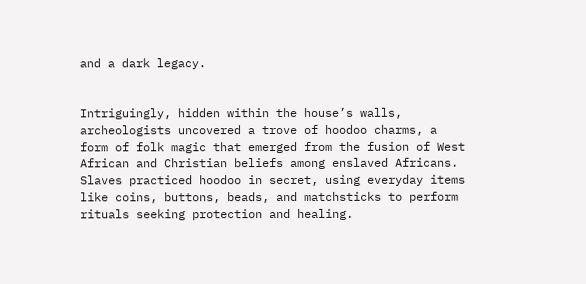and a dark legacy.


Intriguingly, hidden within the house’s walls, archeologists uncovered a trove of hoodoo charms, a form of folk magic that emerged from the fusion of West African and Christian beliefs among enslaved Africans. Slaves practiced hoodoo in secret, using everyday items like coins, buttons, beads, and matchsticks to perform rituals seeking protection and healing.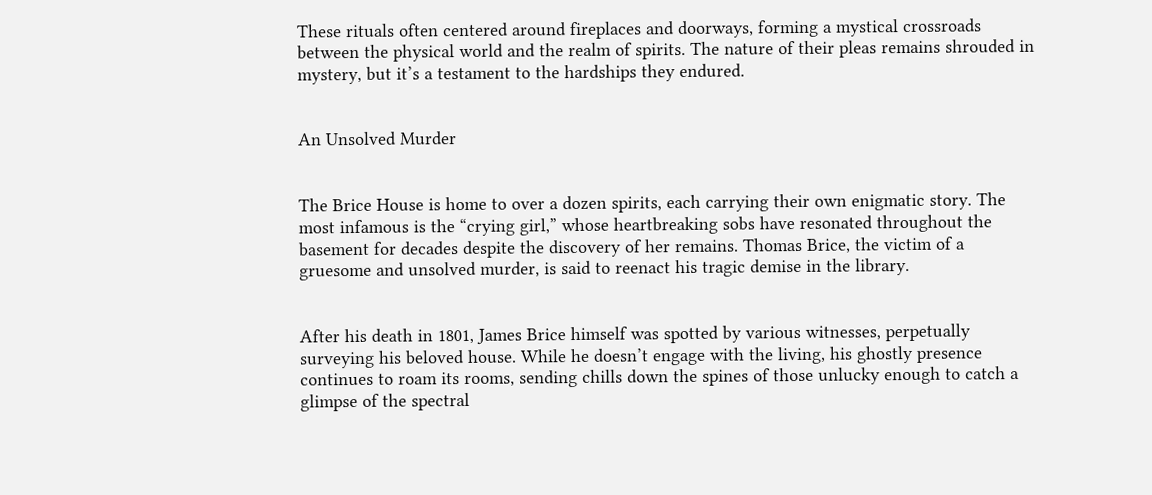These rituals often centered around fireplaces and doorways, forming a mystical crossroads between the physical world and the realm of spirits. The nature of their pleas remains shrouded in mystery, but it’s a testament to the hardships they endured.


An Unsolved Murder


The Brice House is home to over a dozen spirits, each carrying their own enigmatic story. The most infamous is the “crying girl,” whose heartbreaking sobs have resonated throughout the basement for decades despite the discovery of her remains. Thomas Brice, the victim of a gruesome and unsolved murder, is said to reenact his tragic demise in the library.


After his death in 1801, James Brice himself was spotted by various witnesses, perpetually surveying his beloved house. While he doesn’t engage with the living, his ghostly presence continues to roam its rooms, sending chills down the spines of those unlucky enough to catch a glimpse of the spectral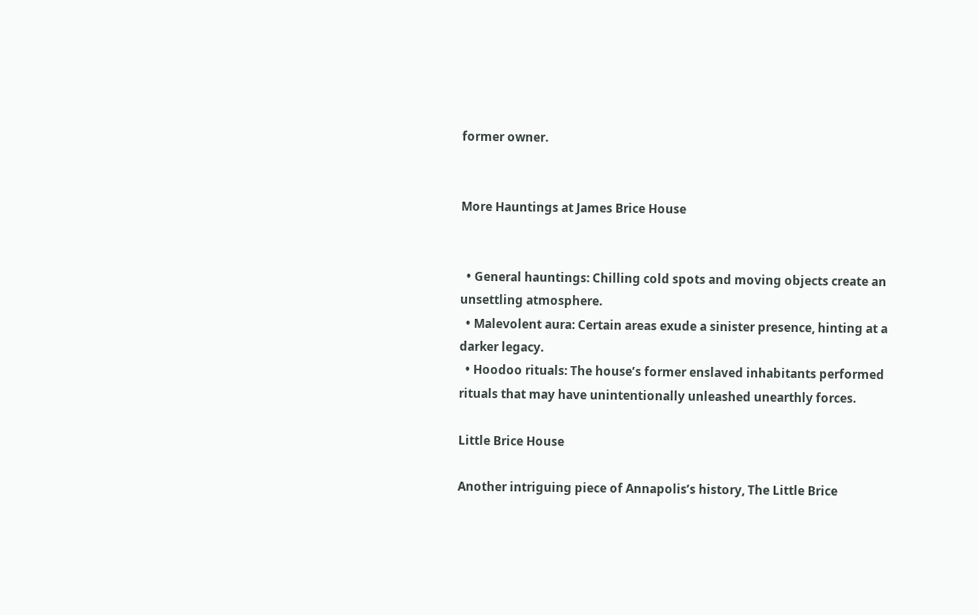former owner.


More Hauntings at James Brice House


  • General hauntings: Chilling cold spots and moving objects create an unsettling atmosphere.
  • Malevolent aura: Certain areas exude a sinister presence, hinting at a darker legacy.
  • Hoodoo rituals: The house’s former enslaved inhabitants performed rituals that may have unintentionally unleashed unearthly forces.

Little Brice House

Another intriguing piece of Annapolis’s history, The Little Brice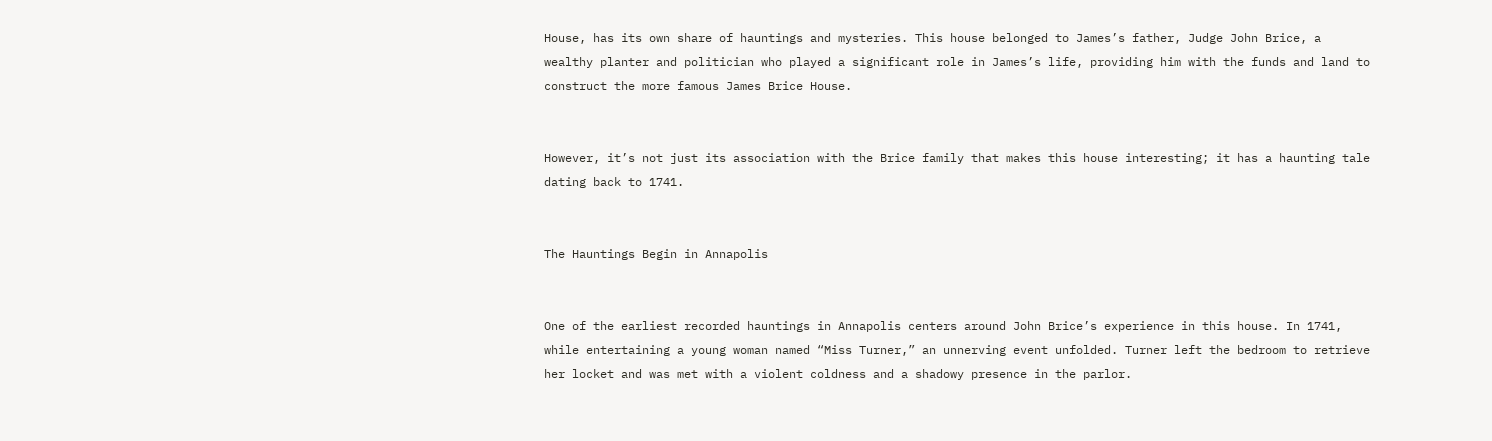House, has its own share of hauntings and mysteries. This house belonged to James’s father, Judge John Brice, a wealthy planter and politician who played a significant role in James’s life, providing him with the funds and land to construct the more famous James Brice House.


However, it’s not just its association with the Brice family that makes this house interesting; it has a haunting tale dating back to 1741.


The Hauntings Begin in Annapolis


One of the earliest recorded hauntings in Annapolis centers around John Brice’s experience in this house. In 1741, while entertaining a young woman named “Miss Turner,” an unnerving event unfolded. Turner left the bedroom to retrieve her locket and was met with a violent coldness and a shadowy presence in the parlor.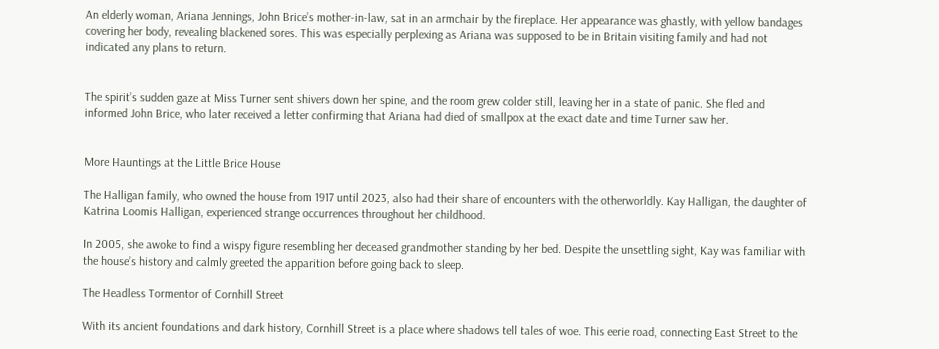An elderly woman, Ariana Jennings, John Brice’s mother-in-law, sat in an armchair by the fireplace. Her appearance was ghastly, with yellow bandages covering her body, revealing blackened sores. This was especially perplexing as Ariana was supposed to be in Britain visiting family and had not indicated any plans to return.


The spirit’s sudden gaze at Miss Turner sent shivers down her spine, and the room grew colder still, leaving her in a state of panic. She fled and informed John Brice, who later received a letter confirming that Ariana had died of smallpox at the exact date and time Turner saw her.


More Hauntings at the Little Brice House

The Halligan family, who owned the house from 1917 until 2023, also had their share of encounters with the otherworldly. Kay Halligan, the daughter of Katrina Loomis Halligan, experienced strange occurrences throughout her childhood.

In 2005, she awoke to find a wispy figure resembling her deceased grandmother standing by her bed. Despite the unsettling sight, Kay was familiar with the house’s history and calmly greeted the apparition before going back to sleep.

The Headless Tormentor of Cornhill Street

With its ancient foundations and dark history, Cornhill Street is a place where shadows tell tales of woe. This eerie road, connecting East Street to the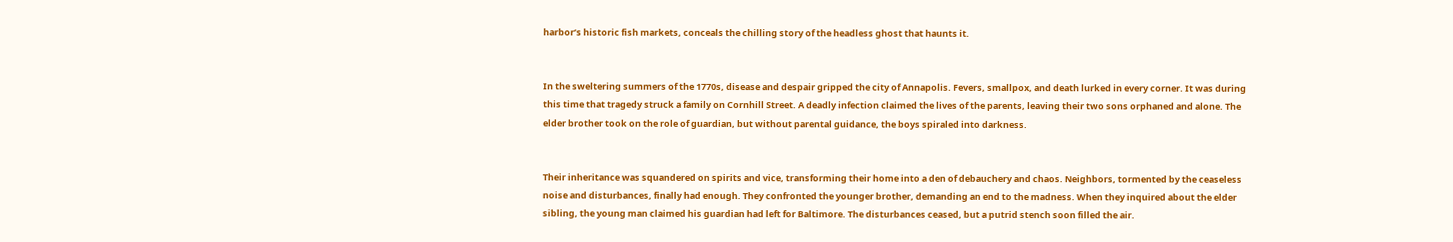harbor’s historic fish markets, conceals the chilling story of the headless ghost that haunts it.


In the sweltering summers of the 1770s, disease and despair gripped the city of Annapolis. Fevers, smallpox, and death lurked in every corner. It was during this time that tragedy struck a family on Cornhill Street. A deadly infection claimed the lives of the parents, leaving their two sons orphaned and alone. The elder brother took on the role of guardian, but without parental guidance, the boys spiraled into darkness.


Their inheritance was squandered on spirits and vice, transforming their home into a den of debauchery and chaos. Neighbors, tormented by the ceaseless noise and disturbances, finally had enough. They confronted the younger brother, demanding an end to the madness. When they inquired about the elder sibling, the young man claimed his guardian had left for Baltimore. The disturbances ceased, but a putrid stench soon filled the air.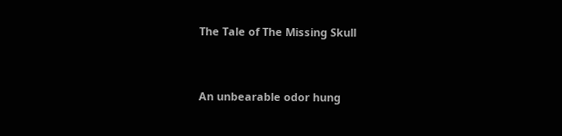The Tale of The Missing Skull


An unbearable odor hung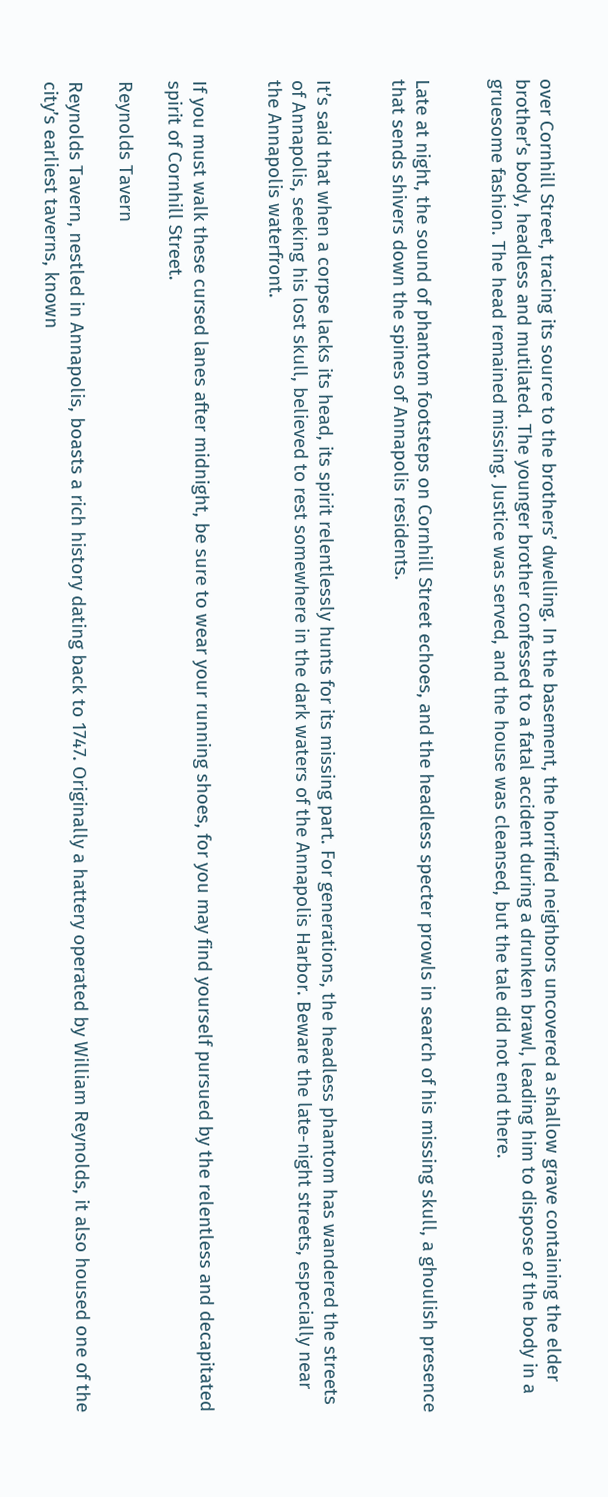over Cornhill Street, tracing its source to the brothers’ dwelling. In the basement, the horrified neighbors uncovered a shallow grave containing the elder brother’s body, headless and mutilated. The younger brother confessed to a fatal accident during a drunken brawl, leading him to dispose of the body in a gruesome fashion. The head remained missing. Justice was served, and the house was cleansed, but the tale did not end there.


Late at night, the sound of phantom footsteps on Cornhill Street echoes, and the headless specter prowls in search of his missing skull, a ghoulish presence that sends shivers down the spines of Annapolis residents.


It’s said that when a corpse lacks its head, its spirit relentlessly hunts for its missing part. For generations, the headless phantom has wandered the streets of Annapolis, seeking his lost skull, believed to rest somewhere in the dark waters of the Annapolis Harbor. Beware the late-night streets, especially near the Annapolis waterfront.


If you must walk these cursed lanes after midnight, be sure to wear your running shoes, for you may find yourself pursued by the relentless and decapitated spirit of Cornhill Street.

Reynolds Tavern

Reynolds Tavern, nestled in Annapolis, boasts a rich history dating back to 1747. Originally a hattery operated by William Reynolds, it also housed one of the city’s earliest taverns, known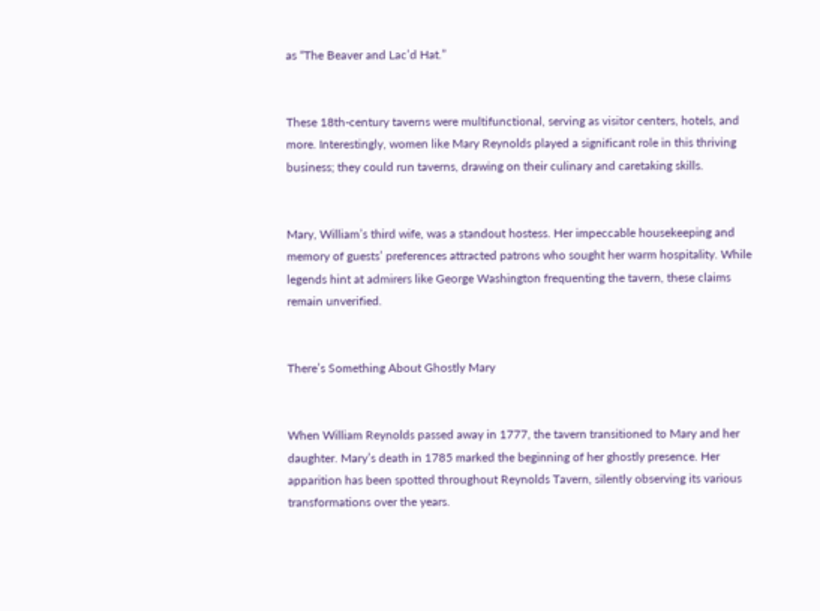as “The Beaver and Lac’d Hat.”


These 18th-century taverns were multifunctional, serving as visitor centers, hotels, and more. Interestingly, women like Mary Reynolds played a significant role in this thriving business; they could run taverns, drawing on their culinary and caretaking skills.


Mary, William’s third wife, was a standout hostess. Her impeccable housekeeping and memory of guests’ preferences attracted patrons who sought her warm hospitality. While legends hint at admirers like George Washington frequenting the tavern, these claims remain unverified.


There’s Something About Ghostly Mary


When William Reynolds passed away in 1777, the tavern transitioned to Mary and her daughter. Mary’s death in 1785 marked the beginning of her ghostly presence. Her apparition has been spotted throughout Reynolds Tavern, silently observing its various transformations over the years.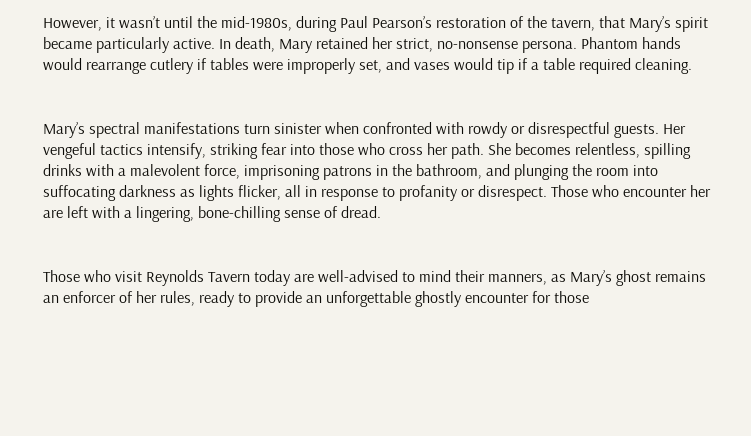However, it wasn’t until the mid-1980s, during Paul Pearson’s restoration of the tavern, that Mary’s spirit became particularly active. In death, Mary retained her strict, no-nonsense persona. Phantom hands would rearrange cutlery if tables were improperly set, and vases would tip if a table required cleaning.


Mary’s spectral manifestations turn sinister when confronted with rowdy or disrespectful guests. Her vengeful tactics intensify, striking fear into those who cross her path. She becomes relentless, spilling drinks with a malevolent force, imprisoning patrons in the bathroom, and plunging the room into suffocating darkness as lights flicker, all in response to profanity or disrespect. Those who encounter her are left with a lingering, bone-chilling sense of dread.


Those who visit Reynolds Tavern today are well-advised to mind their manners, as Mary’s ghost remains an enforcer of her rules, ready to provide an unforgettable ghostly encounter for those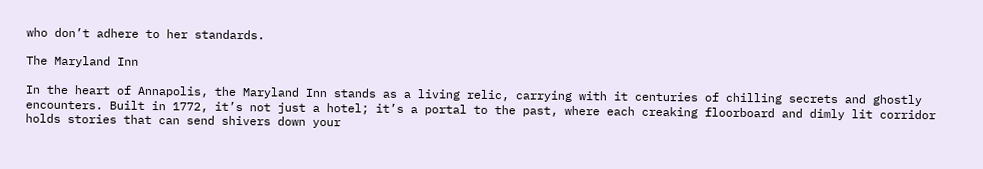who don’t adhere to her standards.

The Maryland Inn

In the heart of Annapolis, the Maryland Inn stands as a living relic, carrying with it centuries of chilling secrets and ghostly encounters. Built in 1772, it’s not just a hotel; it’s a portal to the past, where each creaking floorboard and dimly lit corridor holds stories that can send shivers down your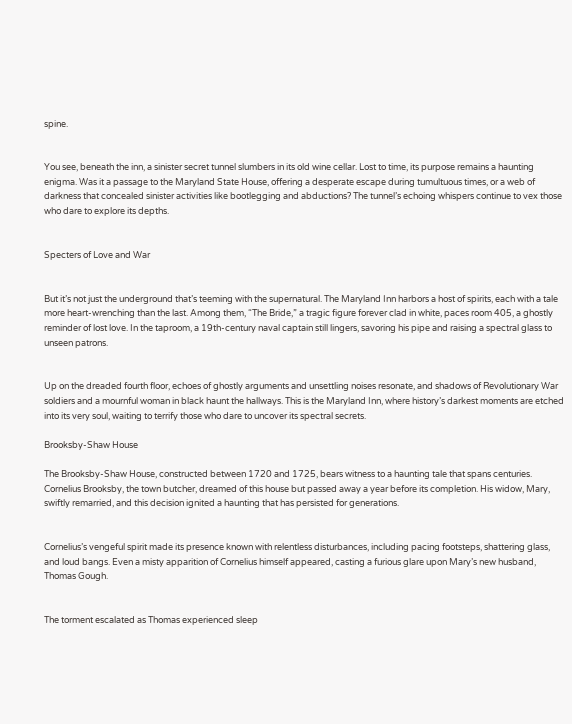spine.


You see, beneath the inn, a sinister secret tunnel slumbers in its old wine cellar. Lost to time, its purpose remains a haunting enigma. Was it a passage to the Maryland State House, offering a desperate escape during tumultuous times, or a web of darkness that concealed sinister activities like bootlegging and abductions? The tunnel’s echoing whispers continue to vex those who dare to explore its depths.


Specters of Love and War


But it’s not just the underground that’s teeming with the supernatural. The Maryland Inn harbors a host of spirits, each with a tale more heart-wrenching than the last. Among them, “The Bride,” a tragic figure forever clad in white, paces room 405, a ghostly reminder of lost love. In the taproom, a 19th-century naval captain still lingers, savoring his pipe and raising a spectral glass to unseen patrons.


Up on the dreaded fourth floor, echoes of ghostly arguments and unsettling noises resonate, and shadows of Revolutionary War soldiers and a mournful woman in black haunt the hallways. This is the Maryland Inn, where history’s darkest moments are etched into its very soul, waiting to terrify those who dare to uncover its spectral secrets.

Brooksby-Shaw House

The Brooksby-Shaw House, constructed between 1720 and 1725, bears witness to a haunting tale that spans centuries. Cornelius Brooksby, the town butcher, dreamed of this house but passed away a year before its completion. His widow, Mary, swiftly remarried, and this decision ignited a haunting that has persisted for generations.


Cornelius’s vengeful spirit made its presence known with relentless disturbances, including pacing footsteps, shattering glass, and loud bangs. Even a misty apparition of Cornelius himself appeared, casting a furious glare upon Mary’s new husband, Thomas Gough.


The torment escalated as Thomas experienced sleep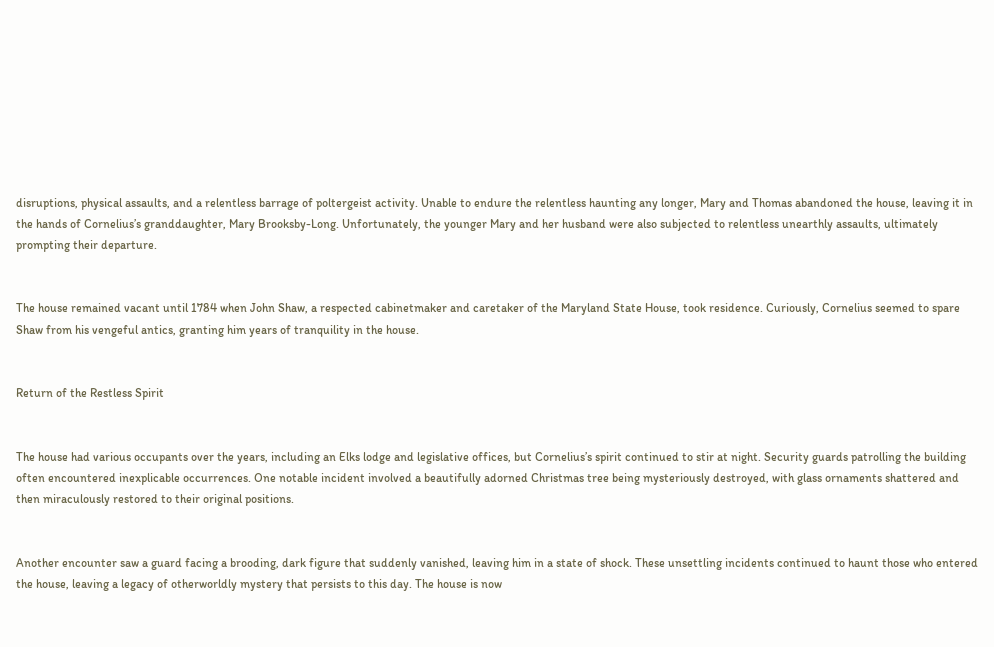disruptions, physical assaults, and a relentless barrage of poltergeist activity. Unable to endure the relentless haunting any longer, Mary and Thomas abandoned the house, leaving it in the hands of Cornelius’s granddaughter, Mary Brooksby-Long. Unfortunately, the younger Mary and her husband were also subjected to relentless unearthly assaults, ultimately prompting their departure.


The house remained vacant until 1784 when John Shaw, a respected cabinetmaker and caretaker of the Maryland State House, took residence. Curiously, Cornelius seemed to spare Shaw from his vengeful antics, granting him years of tranquility in the house.


Return of the Restless Spirit


The house had various occupants over the years, including an Elks lodge and legislative offices, but Cornelius’s spirit continued to stir at night. Security guards patrolling the building often encountered inexplicable occurrences. One notable incident involved a beautifully adorned Christmas tree being mysteriously destroyed, with glass ornaments shattered and then miraculously restored to their original positions.


Another encounter saw a guard facing a brooding, dark figure that suddenly vanished, leaving him in a state of shock. These unsettling incidents continued to haunt those who entered the house, leaving a legacy of otherworldly mystery that persists to this day. The house is now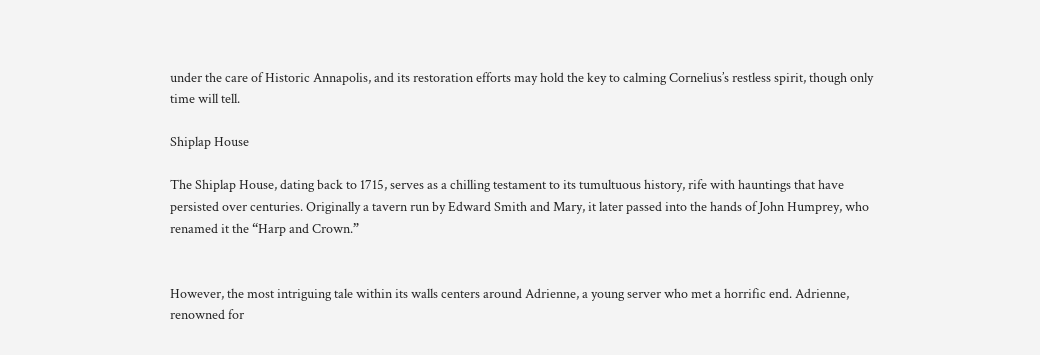under the care of Historic Annapolis, and its restoration efforts may hold the key to calming Cornelius’s restless spirit, though only time will tell.

Shiplap House

The Shiplap House, dating back to 1715, serves as a chilling testament to its tumultuous history, rife with hauntings that have persisted over centuries. Originally a tavern run by Edward Smith and Mary, it later passed into the hands of John Humprey, who renamed it the “Harp and Crown.”


However, the most intriguing tale within its walls centers around Adrienne, a young server who met a horrific end. Adrienne, renowned for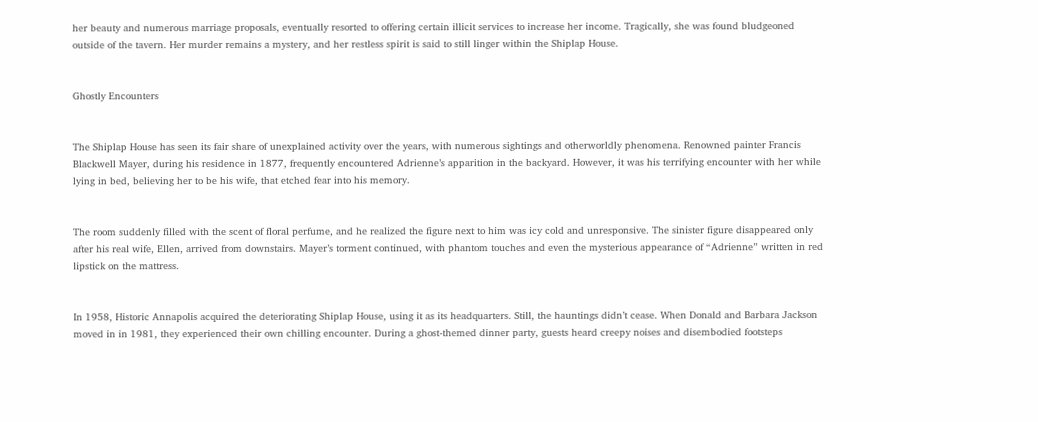her beauty and numerous marriage proposals, eventually resorted to offering certain illicit services to increase her income. Tragically, she was found bludgeoned outside of the tavern. Her murder remains a mystery, and her restless spirit is said to still linger within the Shiplap House.


Ghostly Encounters


The Shiplap House has seen its fair share of unexplained activity over the years, with numerous sightings and otherworldly phenomena. Renowned painter Francis Blackwell Mayer, during his residence in 1877, frequently encountered Adrienne’s apparition in the backyard. However, it was his terrifying encounter with her while lying in bed, believing her to be his wife, that etched fear into his memory.


The room suddenly filled with the scent of floral perfume, and he realized the figure next to him was icy cold and unresponsive. The sinister figure disappeared only after his real wife, Ellen, arrived from downstairs. Mayer’s torment continued, with phantom touches and even the mysterious appearance of “Adrienne” written in red lipstick on the mattress.


In 1958, Historic Annapolis acquired the deteriorating Shiplap House, using it as its headquarters. Still, the hauntings didn’t cease. When Donald and Barbara Jackson moved in in 1981, they experienced their own chilling encounter. During a ghost-themed dinner party, guests heard creepy noises and disembodied footsteps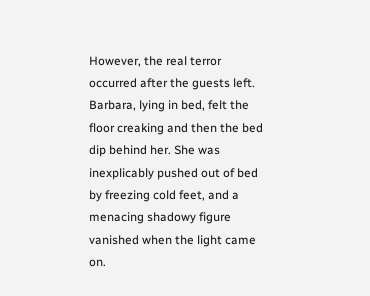However, the real terror occurred after the guests left. Barbara, lying in bed, felt the floor creaking and then the bed dip behind her. She was inexplicably pushed out of bed by freezing cold feet, and a menacing shadowy figure vanished when the light came on.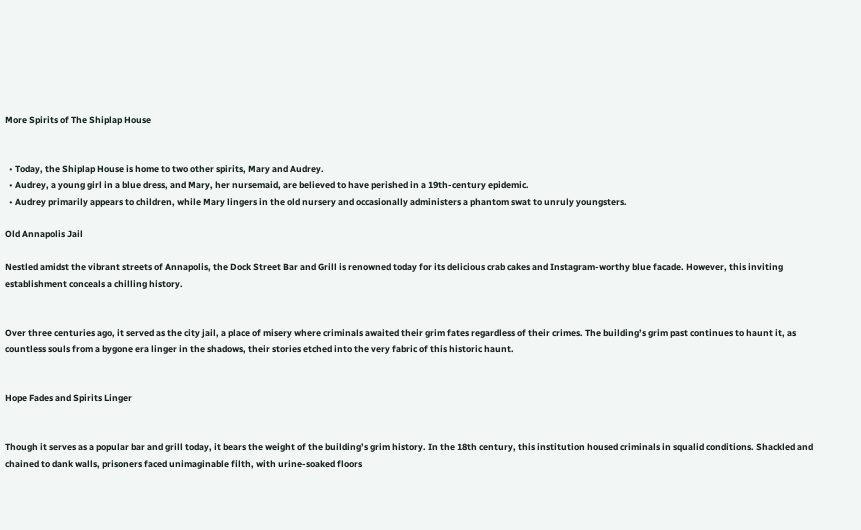More Spirits of The Shiplap House


  • Today, the Shiplap House is home to two other spirits, Mary and Audrey.
  • Audrey, a young girl in a blue dress, and Mary, her nursemaid, are believed to have perished in a 19th-century epidemic.
  • Audrey primarily appears to children, while Mary lingers in the old nursery and occasionally administers a phantom swat to unruly youngsters.

Old Annapolis Jail

Nestled amidst the vibrant streets of Annapolis, the Dock Street Bar and Grill is renowned today for its delicious crab cakes and Instagram-worthy blue facade. However, this inviting establishment conceals a chilling history.


Over three centuries ago, it served as the city jail, a place of misery where criminals awaited their grim fates regardless of their crimes. The building’s grim past continues to haunt it, as countless souls from a bygone era linger in the shadows, their stories etched into the very fabric of this historic haunt.


Hope Fades and Spirits Linger


Though it serves as a popular bar and grill today, it bears the weight of the building’s grim history. In the 18th century, this institution housed criminals in squalid conditions. Shackled and chained to dank walls, prisoners faced unimaginable filth, with urine-soaked floors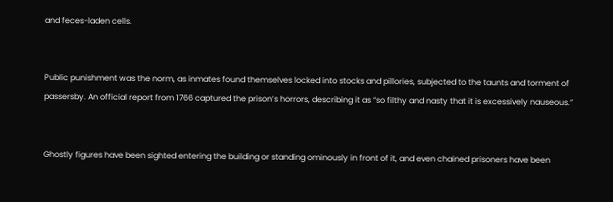and feces-laden cells.


Public punishment was the norm, as inmates found themselves locked into stocks and pillories, subjected to the taunts and torment of passersby. An official report from 1766 captured the prison’s horrors, describing it as “so filthy and nasty that it is excessively nauseous.”


Ghostly figures have been sighted entering the building or standing ominously in front of it, and even chained prisoners have been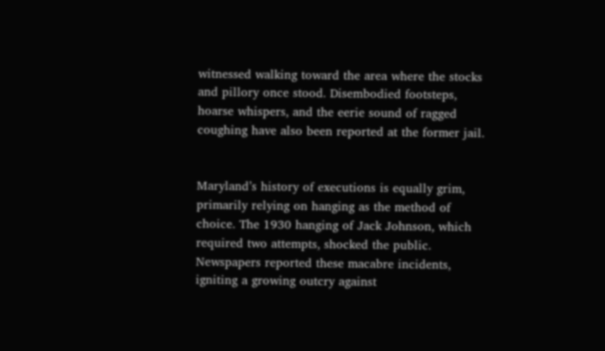witnessed walking toward the area where the stocks and pillory once stood. Disembodied footsteps, hoarse whispers, and the eerie sound of ragged coughing have also been reported at the former jail.


Maryland’s history of executions is equally grim, primarily relying on hanging as the method of choice. The 1930 hanging of Jack Johnson, which required two attempts, shocked the public. Newspapers reported these macabre incidents, igniting a growing outcry against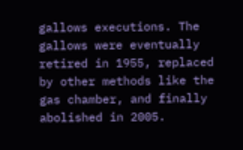gallows executions. The gallows were eventually retired in 1955, replaced by other methods like the gas chamber, and finally abolished in 2005.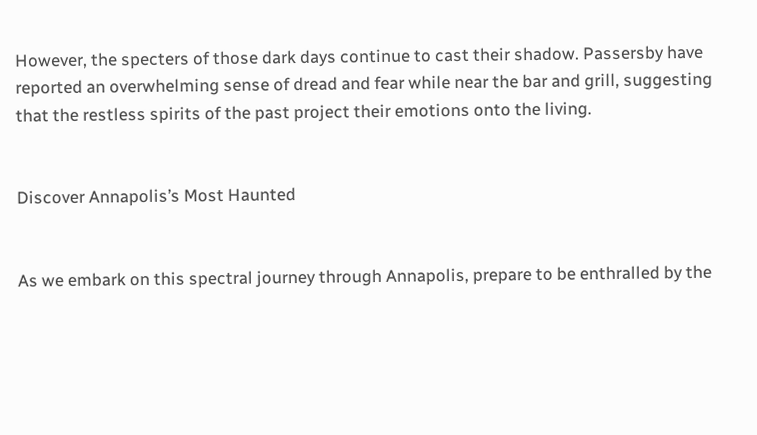However, the specters of those dark days continue to cast their shadow. Passersby have reported an overwhelming sense of dread and fear while near the bar and grill, suggesting that the restless spirits of the past project their emotions onto the living.


Discover Annapolis’s Most Haunted


As we embark on this spectral journey through Annapolis, prepare to be enthralled by the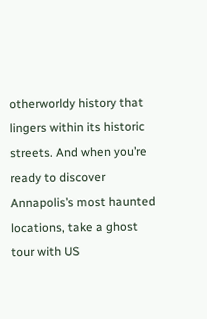otherworldy history that lingers within its historic streets. And when you’re ready to discover Annapolis’s most haunted locations, take a ghost tour with US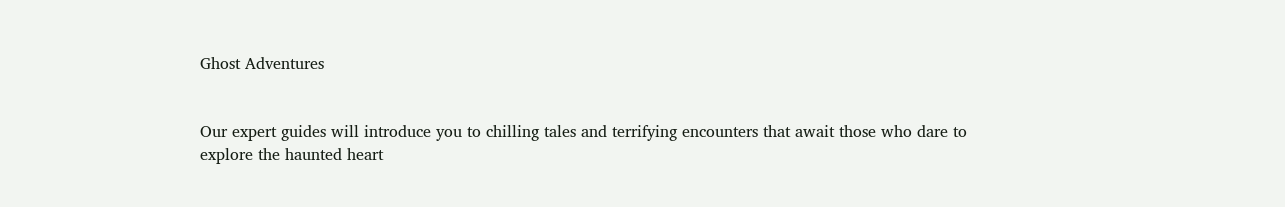Ghost Adventures


Our expert guides will introduce you to chilling tales and terrifying encounters that await those who dare to explore the haunted heart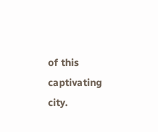of this captivating city.